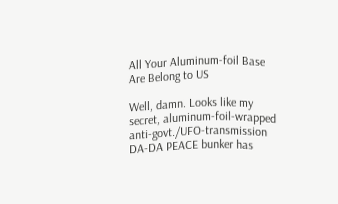All Your Aluminum-foil Base Are Belong to US

Well, damn. Looks like my secret, aluminum-foil-wrapped anti-govt./UFO-transmission DA-DA PEACE bunker has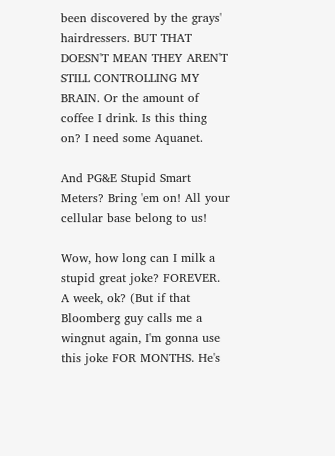been discovered by the grays' hairdressers. BUT THAT DOESN'T MEAN THEY AREN'T STILL CONTROLLING MY BRAIN. Or the amount of coffee I drink. Is this thing on? I need some Aquanet.

And PG&E Stupid Smart Meters? Bring 'em on! All your cellular base belong to us!

Wow, how long can I milk a stupid great joke? FOREVER. A week, ok? (But if that Bloomberg guy calls me a wingnut again, I'm gonna use this joke FOR MONTHS. He's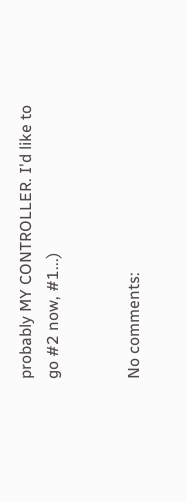probably MY CONTROLLER. I'd like to go #2 now, #1...)


No comments: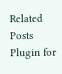Related Posts Plugin for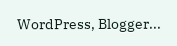WordPress, Blogger...